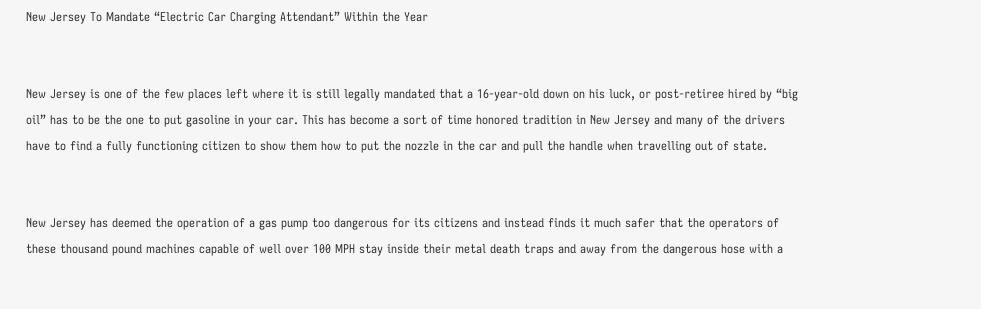New Jersey To Mandate “Electric Car Charging Attendant” Within the Year


New Jersey is one of the few places left where it is still legally mandated that a 16-year-old down on his luck, or post-retiree hired by “big oil” has to be the one to put gasoline in your car. This has become a sort of time honored tradition in New Jersey and many of the drivers have to find a fully functioning citizen to show them how to put the nozzle in the car and pull the handle when travelling out of state.


New Jersey has deemed the operation of a gas pump too dangerous for its citizens and instead finds it much safer that the operators of these thousand pound machines capable of well over 100 MPH stay inside their metal death traps and away from the dangerous hose with a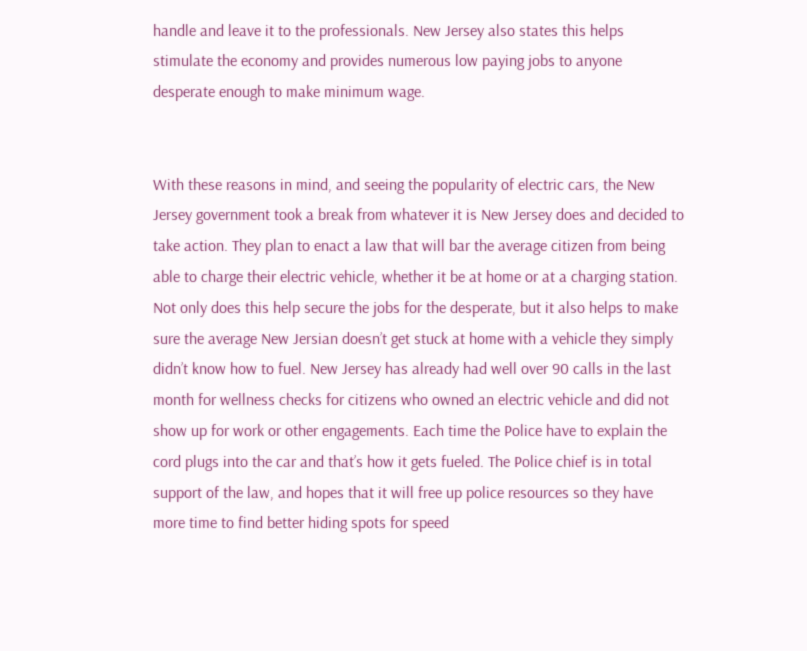handle and leave it to the professionals. New Jersey also states this helps stimulate the economy and provides numerous low paying jobs to anyone desperate enough to make minimum wage.


With these reasons in mind, and seeing the popularity of electric cars, the New Jersey government took a break from whatever it is New Jersey does and decided to take action. They plan to enact a law that will bar the average citizen from being able to charge their electric vehicle, whether it be at home or at a charging station. Not only does this help secure the jobs for the desperate, but it also helps to make sure the average New Jersian doesn’t get stuck at home with a vehicle they simply didn’t know how to fuel. New Jersey has already had well over 90 calls in the last month for wellness checks for citizens who owned an electric vehicle and did not show up for work or other engagements. Each time the Police have to explain the cord plugs into the car and that’s how it gets fueled. The Police chief is in total support of the law, and hopes that it will free up police resources so they have more time to find better hiding spots for speed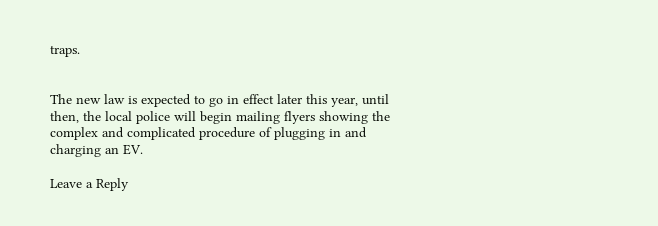traps.


The new law is expected to go in effect later this year, until then, the local police will begin mailing flyers showing the complex and complicated procedure of plugging in and charging an EV.

Leave a Reply